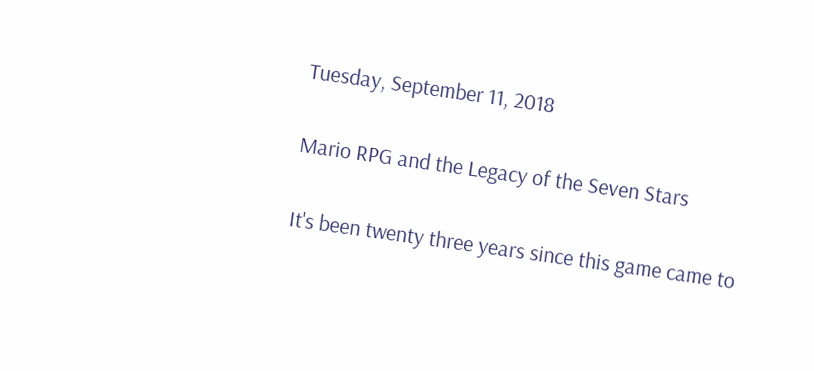Tuesday, September 11, 2018

Mario RPG and the Legacy of the Seven Stars

It's been twenty three years since this game came to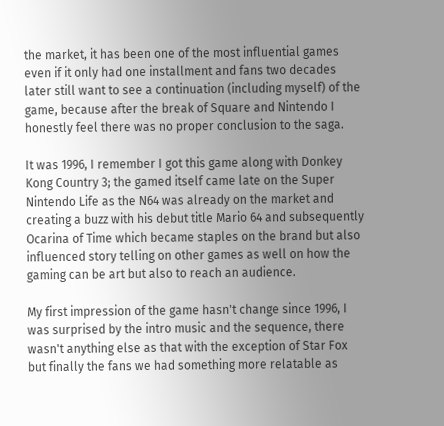the market, it has been one of the most influential games even if it only had one installment and fans two decades later still want to see a continuation (including myself) of the game, because after the break of Square and Nintendo I honestly feel there was no proper conclusion to the saga.

It was 1996, I remember I got this game along with Donkey Kong Country 3; the gamed itself came late on the Super Nintendo Life as the N64 was already on the market and creating a buzz with his debut title Mario 64 and subsequently Ocarina of Time which became staples on the brand but also influenced story telling on other games as well on how the gaming can be art but also to reach an audience.

My first impression of the game hasn't change since 1996, I was surprised by the intro music and the sequence, there wasn't anything else as that with the exception of Star Fox but finally the fans we had something more relatable as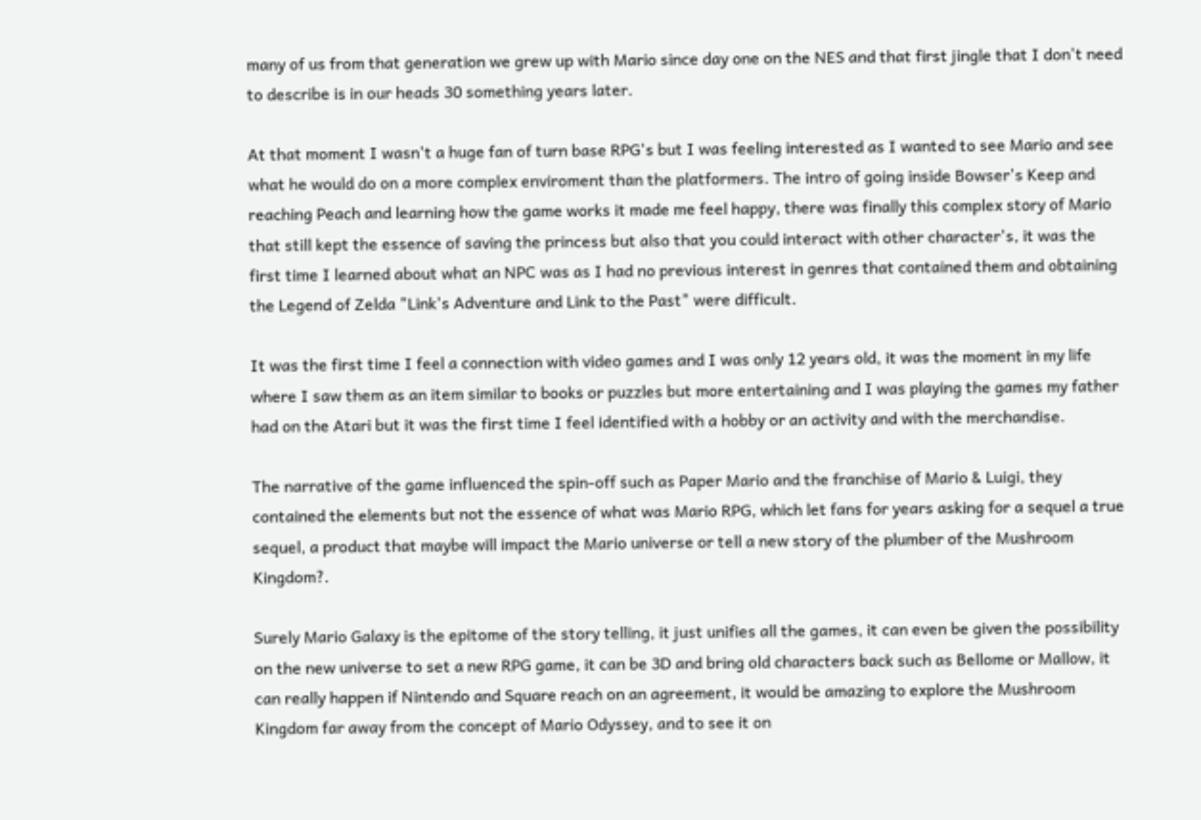many of us from that generation we grew up with Mario since day one on the NES and that first jingle that I don't need to describe is in our heads 30 something years later.

At that moment I wasn't a huge fan of turn base RPG's but I was feeling interested as I wanted to see Mario and see what he would do on a more complex enviroment than the platformers. The intro of going inside Bowser's Keep and reaching Peach and learning how the game works it made me feel happy, there was finally this complex story of Mario that still kept the essence of saving the princess but also that you could interact with other character's, it was the first time I learned about what an NPC was as I had no previous interest in genres that contained them and obtaining the Legend of Zelda "Link's Adventure and Link to the Past" were difficult.

It was the first time I feel a connection with video games and I was only 12 years old, it was the moment in my life where I saw them as an item similar to books or puzzles but more entertaining and I was playing the games my father had on the Atari but it was the first time I feel identified with a hobby or an activity and with the merchandise.

The narrative of the game influenced the spin-off such as Paper Mario and the franchise of Mario & Luigi, they contained the elements but not the essence of what was Mario RPG, which let fans for years asking for a sequel a true sequel, a product that maybe will impact the Mario universe or tell a new story of the plumber of the Mushroom Kingdom?.

Surely Mario Galaxy is the epitome of the story telling, it just unifies all the games, it can even be given the possibility on the new universe to set a new RPG game, it can be 3D and bring old characters back such as Bellome or Mallow, it can really happen if Nintendo and Square reach on an agreement, it would be amazing to explore the Mushroom Kingdom far away from the concept of Mario Odyssey, and to see it on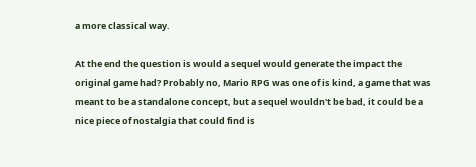a more classical way.

At the end the question is would a sequel would generate the impact the original game had? Probably no, Mario RPG was one of is kind, a game that was meant to be a standalone concept, but a sequel wouldn't be bad, it could be a nice piece of nostalgia that could find is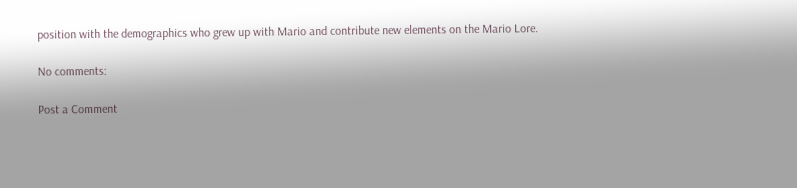position with the demographics who grew up with Mario and contribute new elements on the Mario Lore.

No comments:

Post a Comment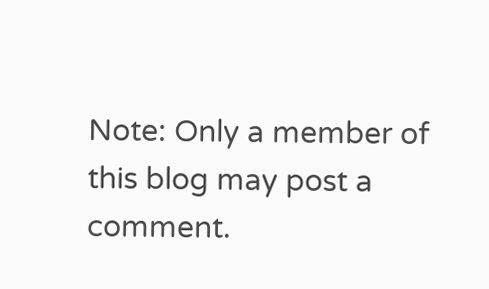Note: Only a member of this blog may post a comment.